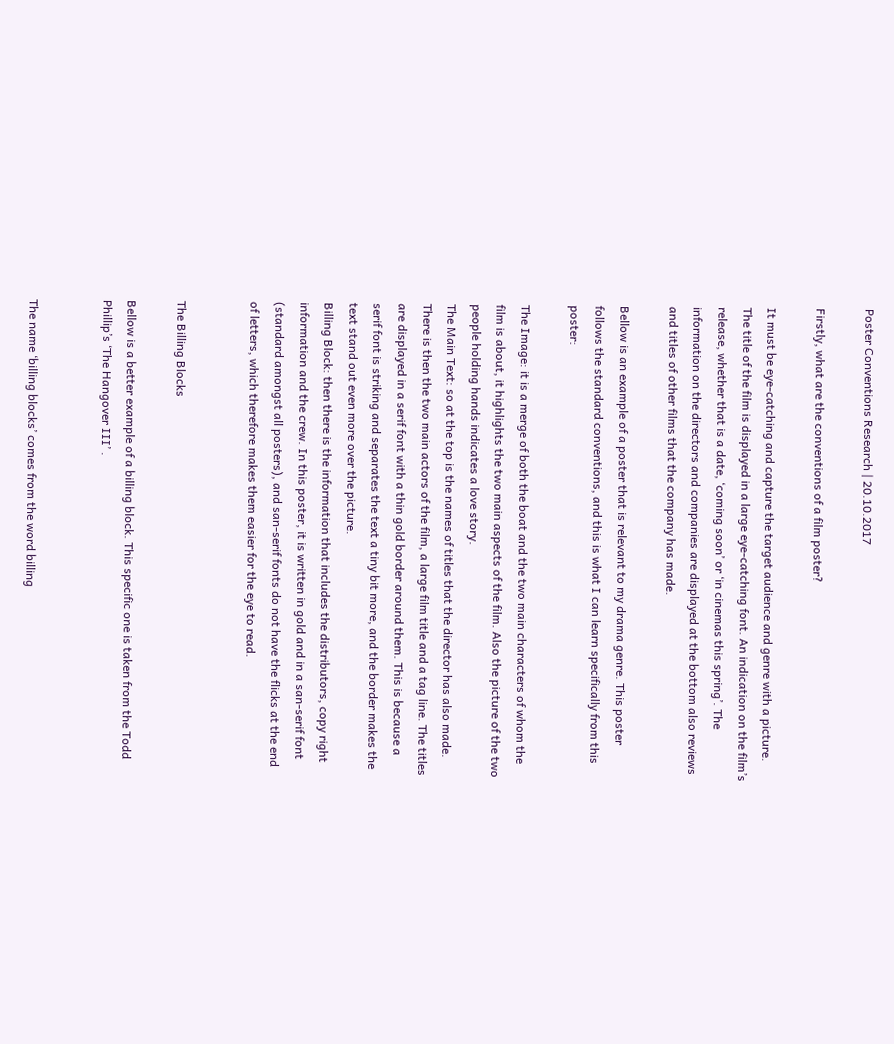Poster Conventions Research | 20.10.2017

Firstly, what are the conventions of a film poster?

It must be eye-catching and capture the target audience and genre with a picture. The title of the film is displayed in a large eye-catching font. An indication on the film’s release, whether that is a date, ‘coming soon’ or ‘in cinemas this spring’. The information on the directors and companies are displayed at the bottom also reviews and titles of other films that the company has made.

Bellow is an example of a poster that is relevant to my drama genre. This poster follows the standard conventions, and this is what I can learn specifically from this poster:

The Image: it is a merge of both the boat and the two main characters of whom the film is about, it highlights the two main aspects of the film. Also the picture of the two people holding hands indicates a love story.
The Main Text: so at the top is the names of titles that the director has also made. There is then the two main actors of the film, a large film title and a tag line. The titles are displayed in a serif font with a thin gold border around them. This is because a serif font is striking and separates the text a tiny bit more, and the border makes the text stand out even more over the picture.
Billing Block: then there is the information that includes the distributors, copy right information and the crew. In this poster, it is written in gold and in a san-serif font (standard amongst all posters), and san-serif fonts do not have the flicks at the end of letters, which therefore makes them easier for the eye to read.


The Billing Blocks

Bellow is a better example of a billing block. This specific one is taken from the Todd Phillip’s ‘The Hangover III’ .


The name ‘billing blocks’ comes from the word billing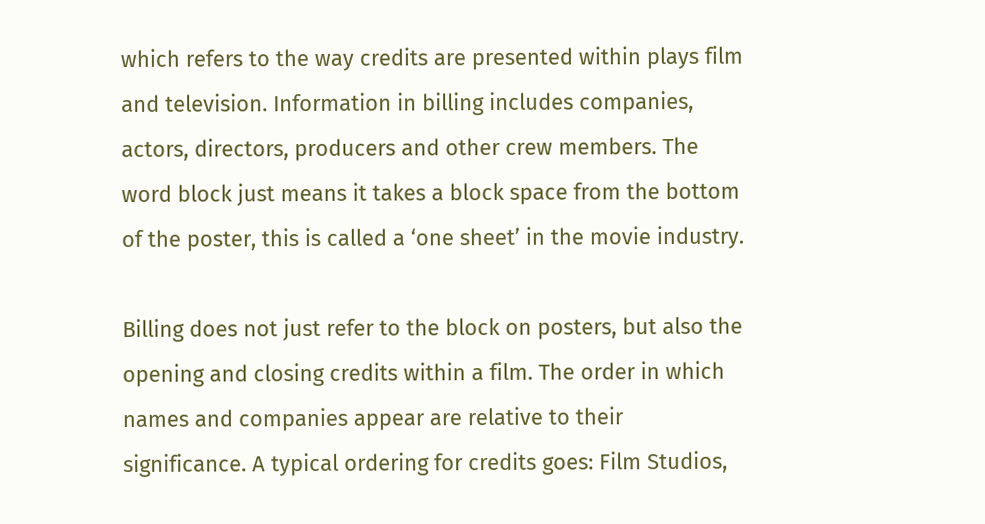which refers to the way credits are presented within plays film and television. Information in billing includes companies, actors, directors, producers and other crew members. The word block just means it takes a block space from the bottom of the poster, this is called a ‘one sheet’ in the movie industry.

Billing does not just refer to the block on posters, but also the opening and closing credits within a film. The order in which names and companies appear are relative to their significance. A typical ordering for credits goes: Film Studios,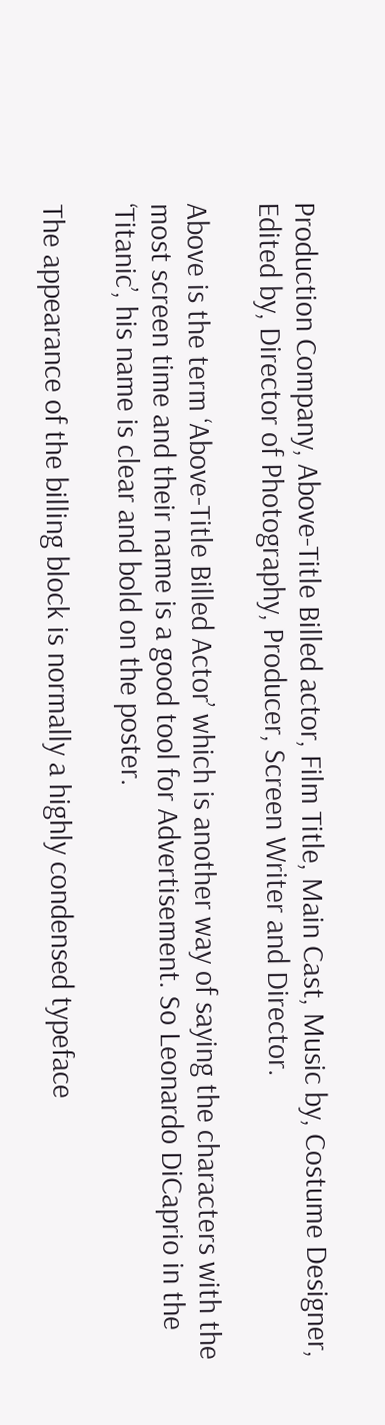Production Company, Above-Title Billed actor, Film Title, Main Cast, Music by, Costume Designer,  Edited by, Director of Photography, Producer, Screen Writer and Director.

Above is the term ‘Above-Title Billed Actor’ which is another way of saying the characters with the most screen time and their name is a good tool for Advertisement. So Leonardo DiCaprio in the ‘Titanic’, his name is clear and bold on the poster.

The appearance of the billing block is normally a highly condensed typeface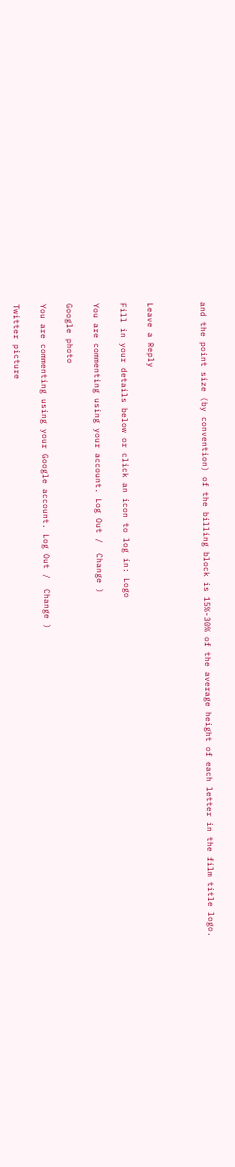and the point size (by convention) of the billing block is 15%-30% of the average height of each letter in the film title logo.



Leave a Reply

Fill in your details below or click an icon to log in: Logo

You are commenting using your account. Log Out /  Change )

Google photo

You are commenting using your Google account. Log Out /  Change )

Twitter picture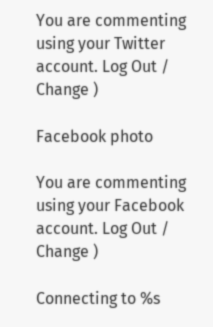You are commenting using your Twitter account. Log Out /  Change )

Facebook photo

You are commenting using your Facebook account. Log Out /  Change )

Connecting to %s